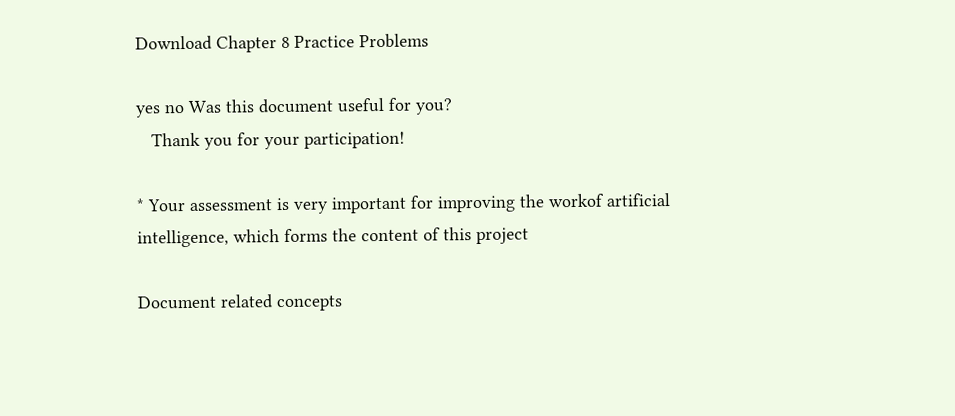Download Chapter 8 Practice Problems

yes no Was this document useful for you?
   Thank you for your participation!

* Your assessment is very important for improving the workof artificial intelligence, which forms the content of this project

Document related concepts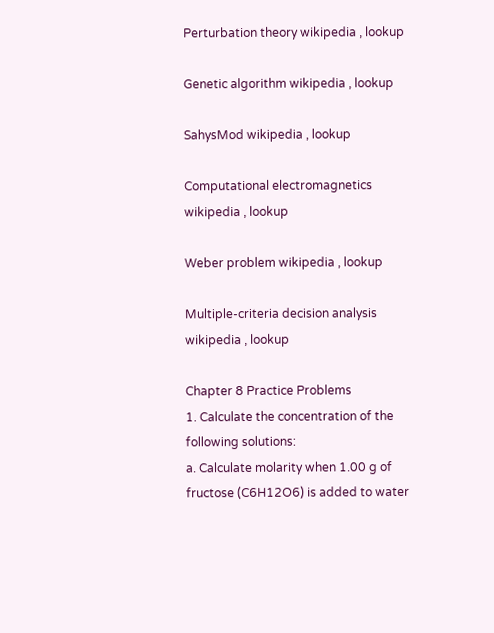Perturbation theory wikipedia , lookup

Genetic algorithm wikipedia , lookup

SahysMod wikipedia , lookup

Computational electromagnetics wikipedia , lookup

Weber problem wikipedia , lookup

Multiple-criteria decision analysis wikipedia , lookup

Chapter 8 Practice Problems
1. Calculate the concentration of the following solutions:
a. Calculate molarity when 1.00 g of fructose (C6H12O6) is added to water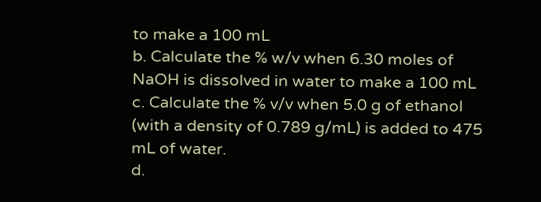to make a 100 mL
b. Calculate the % w/v when 6.30 moles of NaOH is dissolved in water to make a 100 mL
c. Calculate the % v/v when 5.0 g of ethanol (with a density of 0.789 g/mL) is added to 475
mL of water.
d.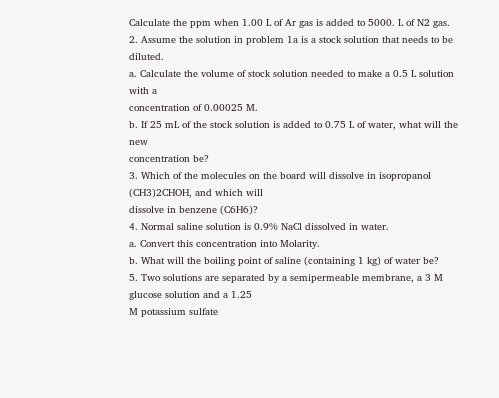Calculate the ppm when 1.00 L of Ar gas is added to 5000. L of N2 gas.
2. Assume the solution in problem 1a is a stock solution that needs to be diluted.
a. Calculate the volume of stock solution needed to make a 0.5 L solution with a
concentration of 0.00025 M.
b. If 25 mL of the stock solution is added to 0.75 L of water, what will the new
concentration be?
3. Which of the molecules on the board will dissolve in isopropanol (CH3)2CHOH, and which will
dissolve in benzene (C6H6)?
4. Normal saline solution is 0.9% NaCl dissolved in water.
a. Convert this concentration into Molarity.
b. What will the boiling point of saline (containing 1 kg) of water be?
5. Two solutions are separated by a semipermeable membrane, a 3 M glucose solution and a 1.25
M potassium sulfate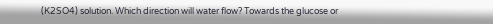(K2SO4) solution. Which direction will water flow? Towards the glucose or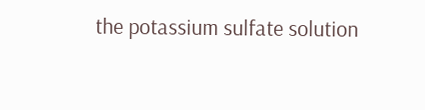the potassium sulfate solution